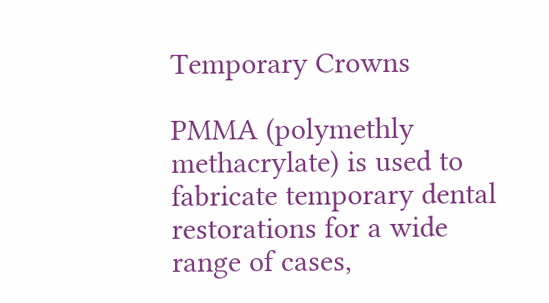Temporary Crowns

PMMA (polymethly methacrylate) is used to fabricate temporary dental restorations for a wide range of cases,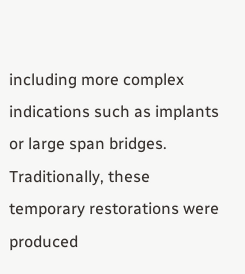including more complex indications such as implants or large span bridges. Traditionally, these temporary restorations were produced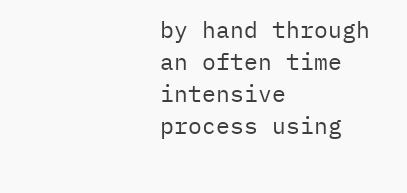by hand through an often time intensive process using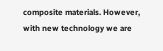composite materials. However, with new technology we are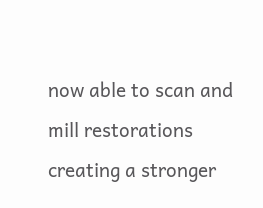now able to scan and mill restorations creating a stronger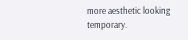more aesthetic looking temporary.